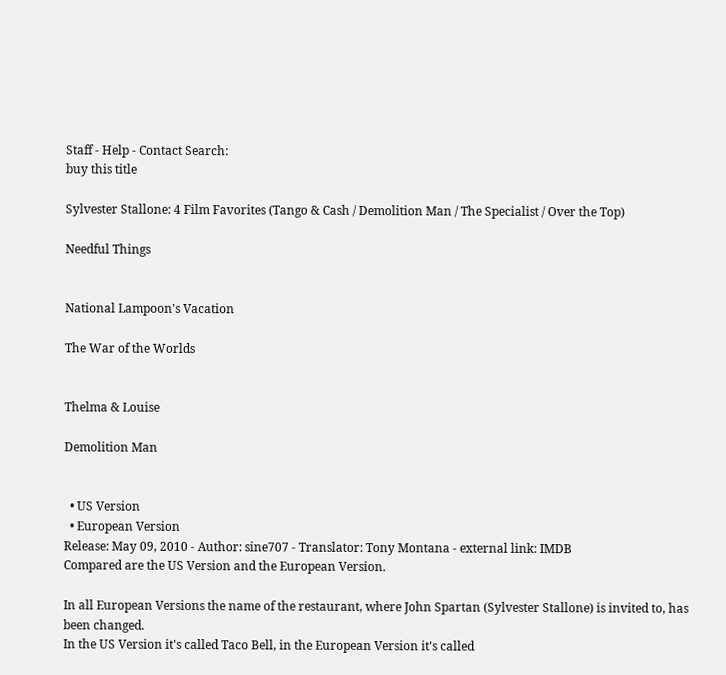Staff - Help - Contact Search:
buy this title

Sylvester Stallone: 4 Film Favorites (Tango & Cash / Demolition Man / The Specialist / Over the Top)

Needful Things


National Lampoon's Vacation

The War of the Worlds


Thelma & Louise

Demolition Man


  • US Version
  • European Version
Release: May 09, 2010 - Author: sine707 - Translator: Tony Montana - external link: IMDB
Compared are the US Version and the European Version.

In all European Versions the name of the restaurant, where John Spartan (Sylvester Stallone) is invited to, has been changed.
In the US Version it's called Taco Bell, in the European Version it's called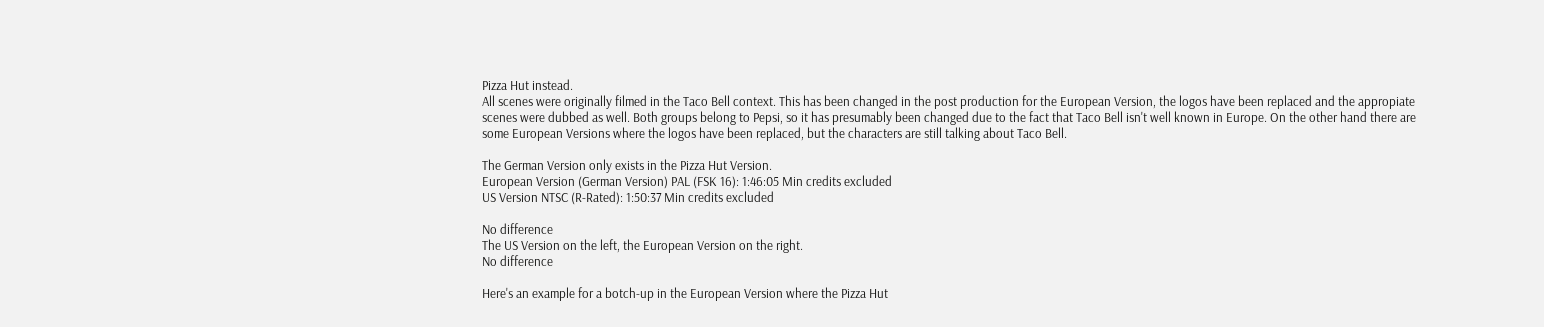Pizza Hut instead.
All scenes were originally filmed in the Taco Bell context. This has been changed in the post production for the European Version, the logos have been replaced and the appropiate scenes were dubbed as well. Both groups belong to Pepsi, so it has presumably been changed due to the fact that Taco Bell isn't well known in Europe. On the other hand there are some European Versions where the logos have been replaced, but the characters are still talking about Taco Bell.

The German Version only exists in the Pizza Hut Version.
European Version (German Version) PAL (FSK 16): 1:46:05 Min credits excluded
US Version NTSC (R-Rated): 1:50:37 Min credits excluded

No difference
The US Version on the left, the European Version on the right.
No difference

Here's an example for a botch-up in the European Version where the Pizza Hut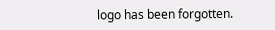logo has been forgotten.